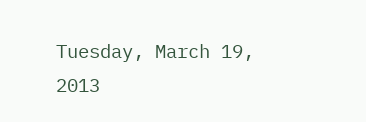Tuesday, March 19, 2013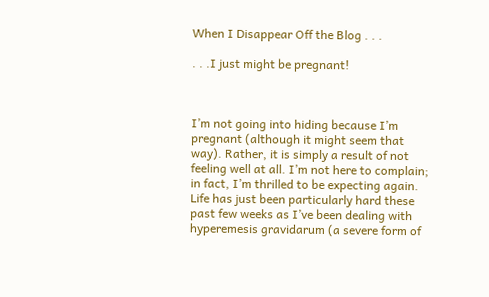When I Disappear Off the Blog . . .

. . .I just might be pregnant!



I’m not going into hiding because I’m pregnant (although it might seem that way). Rather, it is simply a result of not feeling well at all. I’m not here to complain; in fact, I’m thrilled to be expecting again. Life has just been particularly hard these past few weeks as I’ve been dealing with hyperemesis gravidarum (a severe form of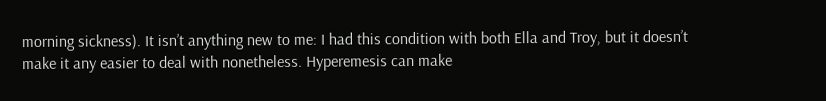morning sickness). It isn’t anything new to me: I had this condition with both Ella and Troy, but it doesn’t make it any easier to deal with nonetheless. Hyperemesis can make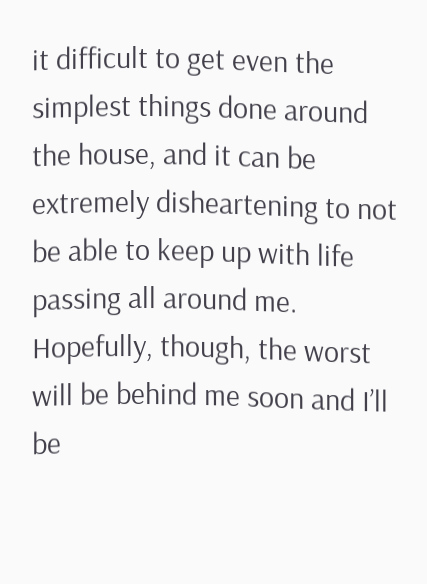it difficult to get even the simplest things done around the house, and it can be extremely disheartening to not be able to keep up with life passing all around me. Hopefully, though, the worst will be behind me soon and I’ll be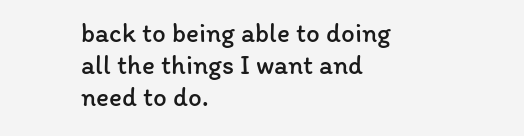back to being able to doing all the things I want and need to do.